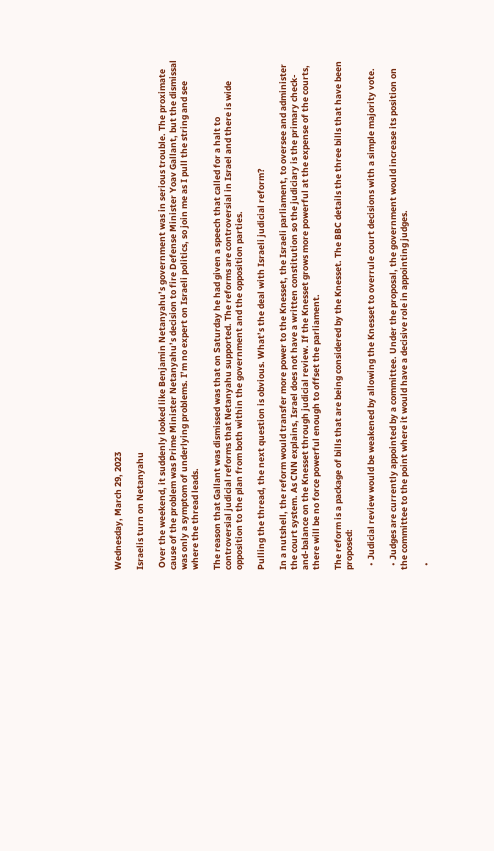Wednesday, March 29, 2023

Israelis turn on Netanyahu

 Over the weekend, it suddenly looked like Benjamin Netanyahu’s government was in serious trouble. The proximate cause of the problem was Prime Minister Netanyahu’s decision to fire Defense Minister Yoav Gallant, but the dismissal was only a symptom of underlying problems. I’m no expert on Israeli politics, so join me as I pull the string and see where the thread leads.

The reason that Gallant was dismissed was that on Saturday he had given a speech that called for a halt to controversial judicial reforms that Netanyahu supported. The reforms are controversial in Israel and there is wide opposition to the plan from both within the government and the opposition parties.

Pulling the thread, the next question is obvious. What’s the deal with Israeli judicial reform?

In a nutshell, the reform would transfer more power to the Knesset, the Israeli parliament, to oversee and administer the court system. As CNN explains, Israel does not have a written constitution so the judiciary is the primary check-and-balance on the Knesset through judicial review. If the Knesset grows more powerful at the expense of the courts, there will be no force powerful enough to offset the parliament.

The reform is a package of bills that are being considered by the Knesset. The BBC details the three bills that have been proposed:

  • Judicial review would be weakened by allowing the Knesset to overrule court decisions with a simple majority vote.

  • Judges are currently appointed by a committee. Under the proposal, the government would increase its position on the committee to the point where it would have a decisive role in appointing judges.

  •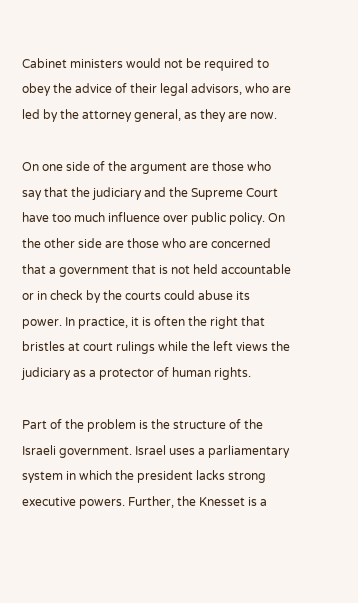Cabinet ministers would not be required to obey the advice of their legal advisors, who are led by the attorney general, as they are now.

On one side of the argument are those who say that the judiciary and the Supreme Court have too much influence over public policy. On the other side are those who are concerned that a government that is not held accountable or in check by the courts could abuse its power. In practice, it is often the right that bristles at court rulings while the left views the judiciary as a protector of human rights.

Part of the problem is the structure of the Israeli government. Israel uses a parliamentary system in which the president lacks strong executive powers. Further, the Knesset is a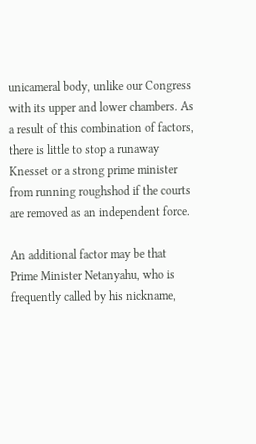unicameral body, unlike our Congress with its upper and lower chambers. As a result of this combination of factors, there is little to stop a runaway Knesset or a strong prime minister from running roughshod if the courts are removed as an independent force.

An additional factor may be that Prime Minister Netanyahu, who is frequently called by his nickname,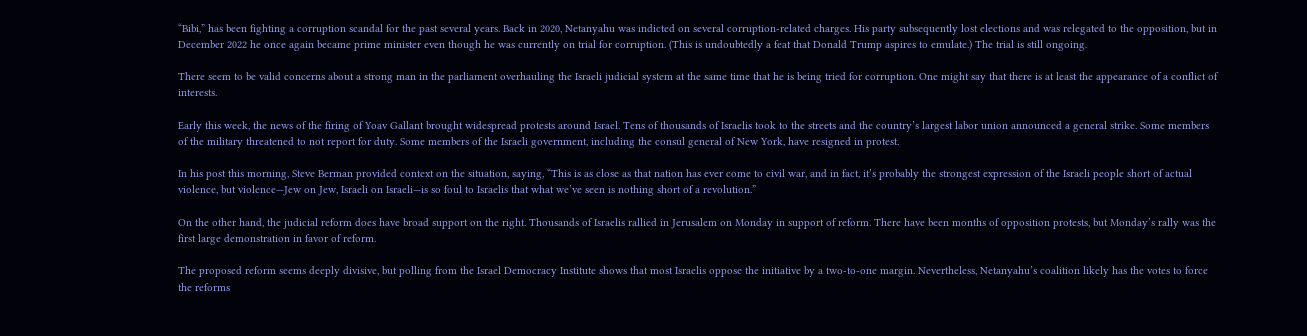“Bibi,” has been fighting a corruption scandal for the past several years. Back in 2020, Netanyahu was indicted on several corruption-related charges. His party subsequently lost elections and was relegated to the opposition, but in December 2022 he once again became prime minister even though he was currently on trial for corruption. (This is undoubtedly a feat that Donald Trump aspires to emulate.) The trial is still ongoing.

There seem to be valid concerns about a strong man in the parliament overhauling the Israeli judicial system at the same time that he is being tried for corruption. One might say that there is at least the appearance of a conflict of interests.

Early this week, the news of the firing of Yoav Gallant brought widespread protests around Israel. Tens of thousands of Israelis took to the streets and the country’s largest labor union announced a general strike. Some members of the military threatened to not report for duty. Some members of the Israeli government, including the consul general of New York, have resigned in protest.

In his post this morning, Steve Berman provided context on the situation, saying, “This is as close as that nation has ever come to civil war, and in fact, it’s probably the strongest expression of the Israeli people short of actual violence, but violence—Jew on Jew, Israeli on Israeli—is so foul to Israelis that what we’ve seen is nothing short of a revolution.”

On the other hand, the judicial reform does have broad support on the right. Thousands of Israelis rallied in Jerusalem on Monday in support of reform. There have been months of opposition protests, but Monday’s rally was the first large demonstration in favor of reform.

The proposed reform seems deeply divisive, but polling from the Israel Democracy Institute shows that most Israelis oppose the initiative by a two-to-one margin. Nevertheless, Netanyahu’s coalition likely has the votes to force the reforms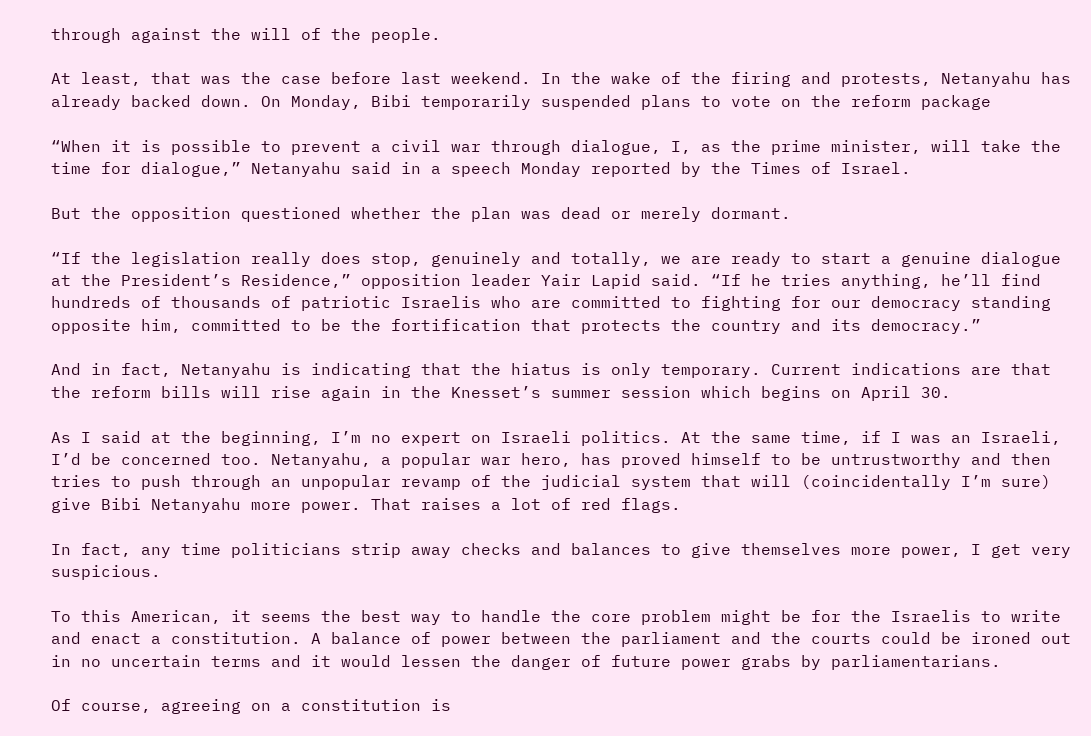through against the will of the people.

At least, that was the case before last weekend. In the wake of the firing and protests, Netanyahu has already backed down. On Monday, Bibi temporarily suspended plans to vote on the reform package

“When it is possible to prevent a civil war through dialogue, I, as the prime minister, will take the time for dialogue,” Netanyahu said in a speech Monday reported by the Times of Israel.

But the opposition questioned whether the plan was dead or merely dormant.

“If the legislation really does stop, genuinely and totally, we are ready to start a genuine dialogue at the President’s Residence,” opposition leader Yair Lapid said. “If he tries anything, he’ll find hundreds of thousands of patriotic Israelis who are committed to fighting for our democracy standing opposite him, committed to be the fortification that protects the country and its democracy.”

And in fact, Netanyahu is indicating that the hiatus is only temporary. Current indications are that the reform bills will rise again in the Knesset’s summer session which begins on April 30.

As I said at the beginning, I’m no expert on Israeli politics. At the same time, if I was an Israeli, I’d be concerned too. Netanyahu, a popular war hero, has proved himself to be untrustworthy and then tries to push through an unpopular revamp of the judicial system that will (coincidentally I’m sure) give Bibi Netanyahu more power. That raises a lot of red flags.

In fact, any time politicians strip away checks and balances to give themselves more power, I get very suspicious.

To this American, it seems the best way to handle the core problem might be for the Israelis to write and enact a constitution. A balance of power between the parliament and the courts could be ironed out in no uncertain terms and it would lessen the danger of future power grabs by parliamentarians.

Of course, agreeing on a constitution is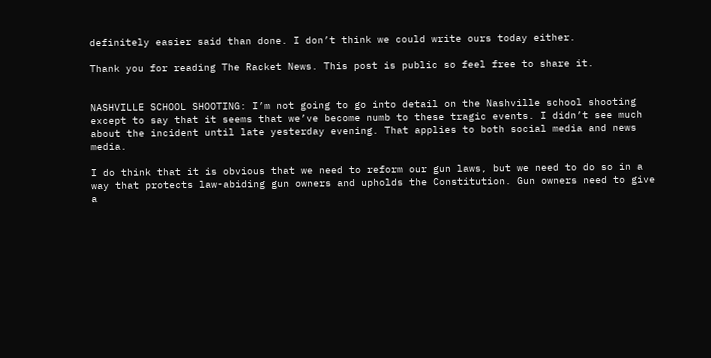definitely easier said than done. I don’t think we could write ours today either.

Thank you for reading The Racket News. This post is public so feel free to share it.


NASHVILLE SCHOOL SHOOTING: I’m not going to go into detail on the Nashville school shooting except to say that it seems that we’ve become numb to these tragic events. I didn’t see much about the incident until late yesterday evening. That applies to both social media and news media.

I do think that it is obvious that we need to reform our gun laws, but we need to do so in a way that protects law-abiding gun owners and upholds the Constitution. Gun owners need to give a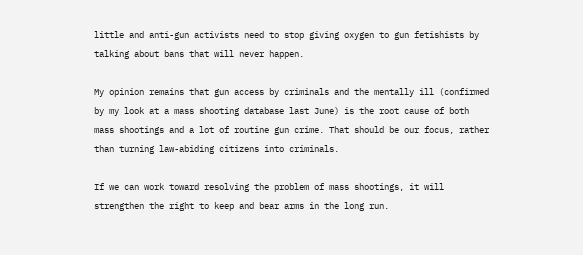little and anti-gun activists need to stop giving oxygen to gun fetishists by talking about bans that will never happen.

My opinion remains that gun access by criminals and the mentally ill (confirmed by my look at a mass shooting database last June) is the root cause of both mass shootings and a lot of routine gun crime. That should be our focus, rather than turning law-abiding citizens into criminals.

If we can work toward resolving the problem of mass shootings, it will strengthen the right to keep and bear arms in the long run.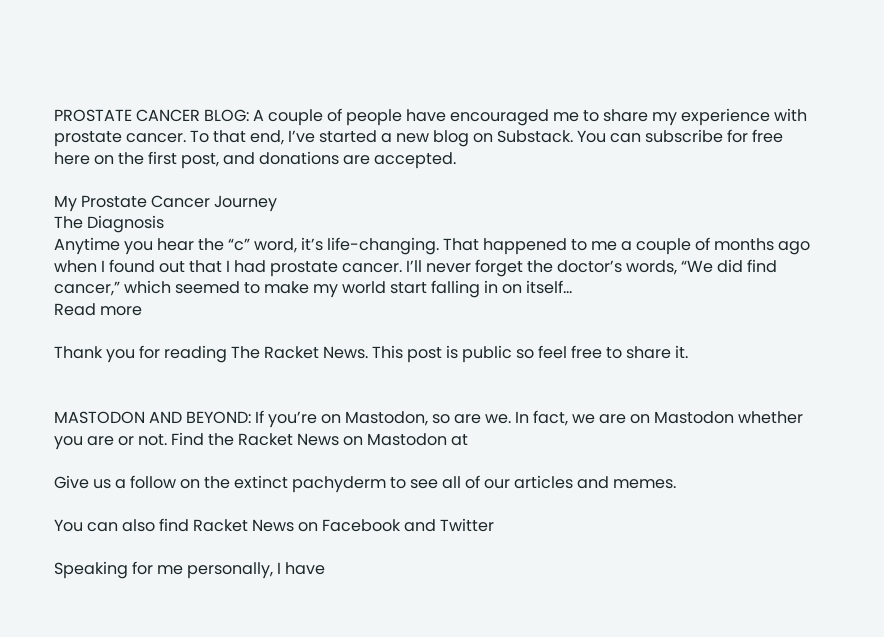PROSTATE CANCER BLOG: A couple of people have encouraged me to share my experience with prostate cancer. To that end, I’ve started a new blog on Substack. You can subscribe for free here on the first post, and donations are accepted.

My Prostate Cancer Journey
The Diagnosis
Anytime you hear the “c” word, it’s life-changing. That happened to me a couple of months ago when I found out that I had prostate cancer. I’ll never forget the doctor’s words, “We did find cancer,” which seemed to make my world start falling in on itself…
Read more

Thank you for reading The Racket News. This post is public so feel free to share it.


MASTODON AND BEYOND: If you’re on Mastodon, so are we. In fact, we are on Mastodon whether you are or not. Find the Racket News on Mastodon at

Give us a follow on the extinct pachyderm to see all of our articles and memes.

You can also find Racket News on Facebook and Twitter

Speaking for me personally, I have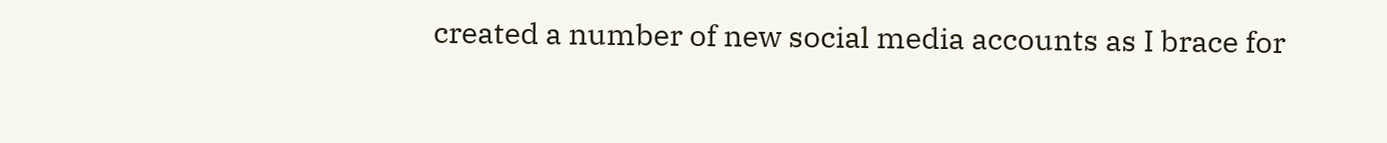created a number of new social media accounts as I brace for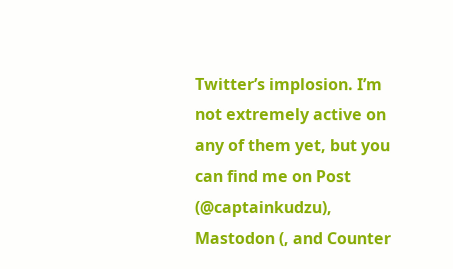Twitter’s implosion. I’m not extremely active on any of them yet, but you can find me on Post (@captainkudzu), Mastodon (, and Counter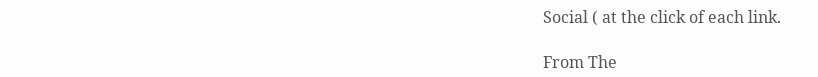Social ( at the click of each link.

From The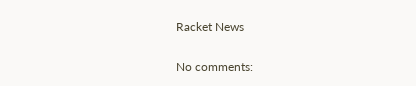Racket News

No comments: